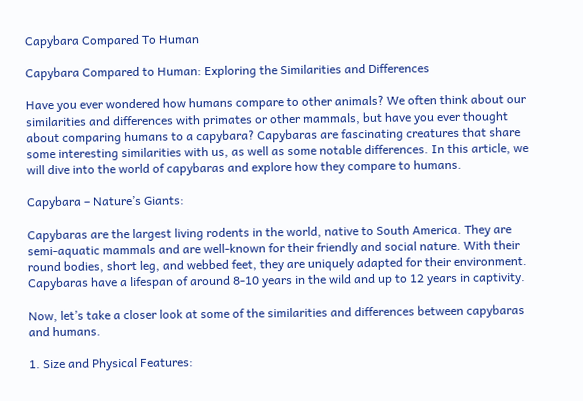Capybara Compared To Human

Capybara Compared to Human: Exploring the Similarities and Differences

Have you ever wondered how humans compare to other animals? We often think about our similarities and differences with primates or other mammals, but have you ever thought about comparing humans to a capybara? Capybaras are fascinating creatures that share some interesting similarities with us, as well as some notable differences. In this article, we will dive into the world of capybaras and explore how they compare to humans.

Capybara – Nature’s Giants:

Capybaras are the largest living rodents in the world, native to South America. They are semi-aquatic mammals and are well-known for their friendly and social nature. With their round bodies, short leg, and webbed feet, they are uniquely adapted for their environment. Capybaras have a lifespan of around 8-10 years in the wild and up to 12 years in captivity.

Now, let’s take a closer look at some of the similarities and differences between capybaras and humans.

1. Size and Physical Features: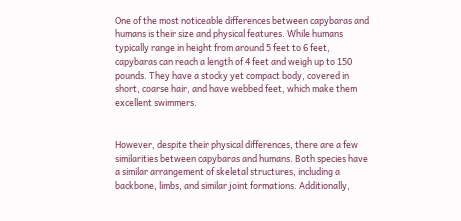One of the most noticeable differences between capybaras and humans is their size and physical features. While humans typically range in height from around 5 feet to 6 feet, capybaras can reach a length of 4 feet and weigh up to 150 pounds. They have a stocky yet compact body, covered in short, coarse hair, and have webbed feet, which make them excellent swimmers.


However, despite their physical differences, there are a few similarities between capybaras and humans. Both species have a similar arrangement of skeletal structures, including a backbone, limbs, and similar joint formations. Additionally,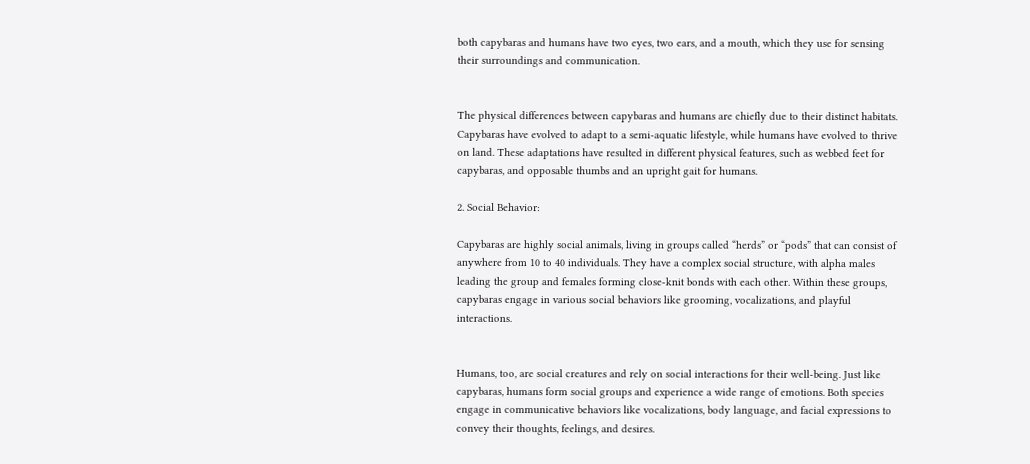both capybaras and humans have two eyes, two ears, and a mouth, which they use for sensing their surroundings and communication.


The physical differences between capybaras and humans are chiefly due to their distinct habitats. Capybaras have evolved to adapt to a semi-aquatic lifestyle, while humans have evolved to thrive on land. These adaptations have resulted in different physical features, such as webbed feet for capybaras, and opposable thumbs and an upright gait for humans.

2. Social Behavior:

Capybaras are highly social animals, living in groups called “herds” or “pods” that can consist of anywhere from 10 to 40 individuals. They have a complex social structure, with alpha males leading the group and females forming close-knit bonds with each other. Within these groups, capybaras engage in various social behaviors like grooming, vocalizations, and playful interactions.


Humans, too, are social creatures and rely on social interactions for their well-being. Just like capybaras, humans form social groups and experience a wide range of emotions. Both species engage in communicative behaviors like vocalizations, body language, and facial expressions to convey their thoughts, feelings, and desires.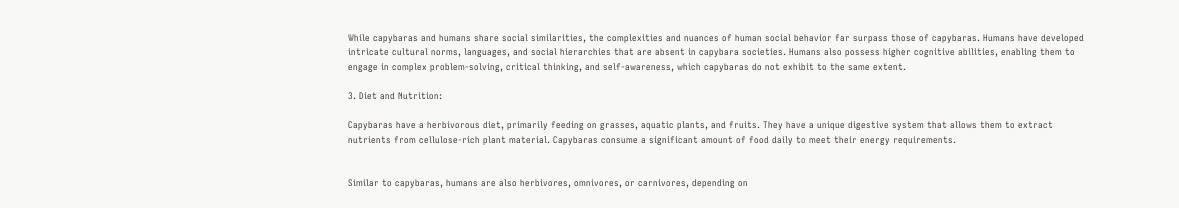While capybaras and humans share social similarities, the complexities and nuances of human social behavior far surpass those of capybaras. Humans have developed intricate cultural norms, languages, and social hierarchies that are absent in capybara societies. Humans also possess higher cognitive abilities, enabling them to engage in complex problem-solving, critical thinking, and self-awareness, which capybaras do not exhibit to the same extent.

3. Diet and Nutrition:

Capybaras have a herbivorous diet, primarily feeding on grasses, aquatic plants, and fruits. They have a unique digestive system that allows them to extract nutrients from cellulose-rich plant material. Capybaras consume a significant amount of food daily to meet their energy requirements.


Similar to capybaras, humans are also herbivores, omnivores, or carnivores, depending on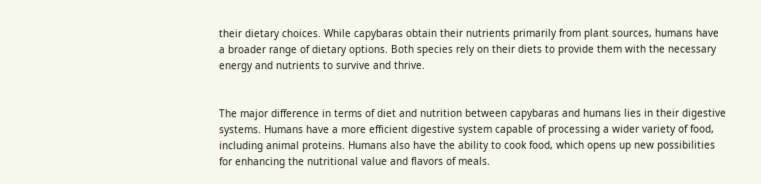their dietary choices. While capybaras obtain their nutrients primarily from plant sources, humans have a broader range of dietary options. Both species rely on their diets to provide them with the necessary energy and nutrients to survive and thrive.


The major difference in terms of diet and nutrition between capybaras and humans lies in their digestive systems. Humans have a more efficient digestive system capable of processing a wider variety of food, including animal proteins. Humans also have the ability to cook food, which opens up new possibilities for enhancing the nutritional value and flavors of meals.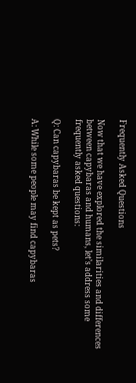Frequently Asked Questions

Now that we have explored the similarities and differences between capybaras and humans, let’s address some frequently asked questions:

Q: Can capybaras be kept as pets?

A: While some people may find capybaras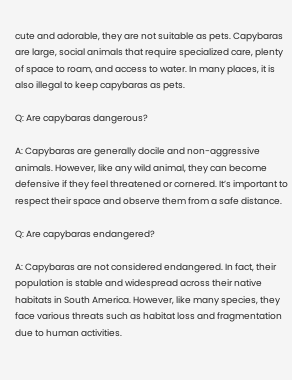cute and adorable, they are not suitable as pets. Capybaras are large, social animals that require specialized care, plenty of space to roam, and access to water. In many places, it is also illegal to keep capybaras as pets.

Q: Are capybaras dangerous?

A: Capybaras are generally docile and non-aggressive animals. However, like any wild animal, they can become defensive if they feel threatened or cornered. It’s important to respect their space and observe them from a safe distance.

Q: Are capybaras endangered?

A: Capybaras are not considered endangered. In fact, their population is stable and widespread across their native habitats in South America. However, like many species, they face various threats such as habitat loss and fragmentation due to human activities.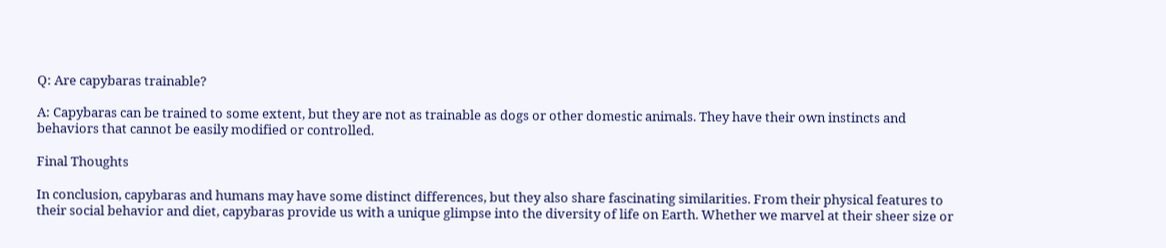Q: Are capybaras trainable?

A: Capybaras can be trained to some extent, but they are not as trainable as dogs or other domestic animals. They have their own instincts and behaviors that cannot be easily modified or controlled.

Final Thoughts

In conclusion, capybaras and humans may have some distinct differences, but they also share fascinating similarities. From their physical features to their social behavior and diet, capybaras provide us with a unique glimpse into the diversity of life on Earth. Whether we marvel at their sheer size or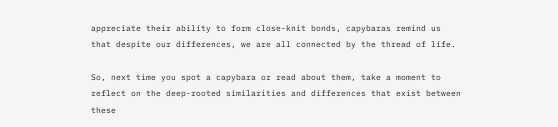appreciate their ability to form close-knit bonds, capybaras remind us that despite our differences, we are all connected by the thread of life.

So, next time you spot a capybara or read about them, take a moment to reflect on the deep-rooted similarities and differences that exist between these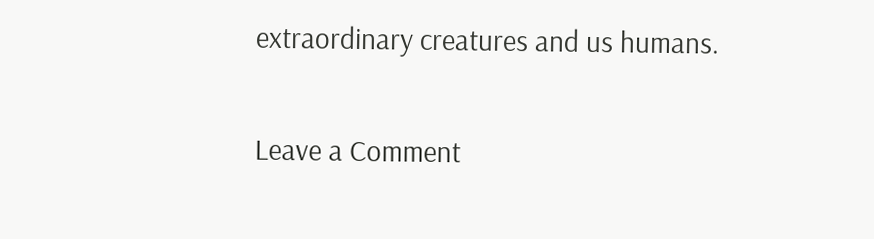extraordinary creatures and us humans.

Leave a Comment